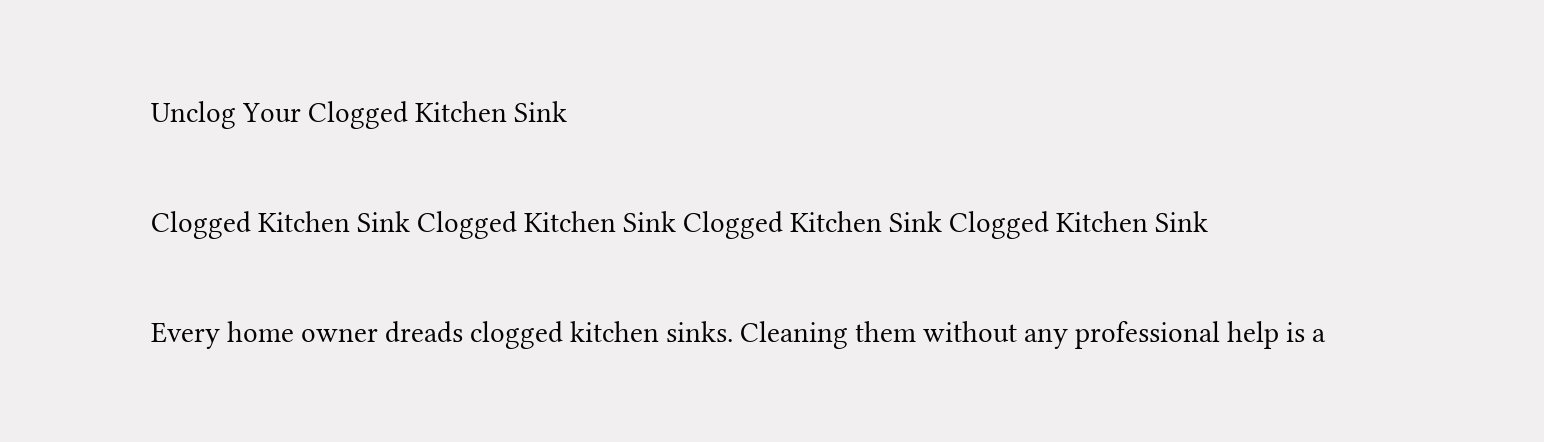Unclog Your Clogged Kitchen Sink

Clogged Kitchen Sink Clogged Kitchen Sink Clogged Kitchen Sink Clogged Kitchen Sink

Every home owner dreads clogged kitchen sinks. Cleaning them without any professional help is a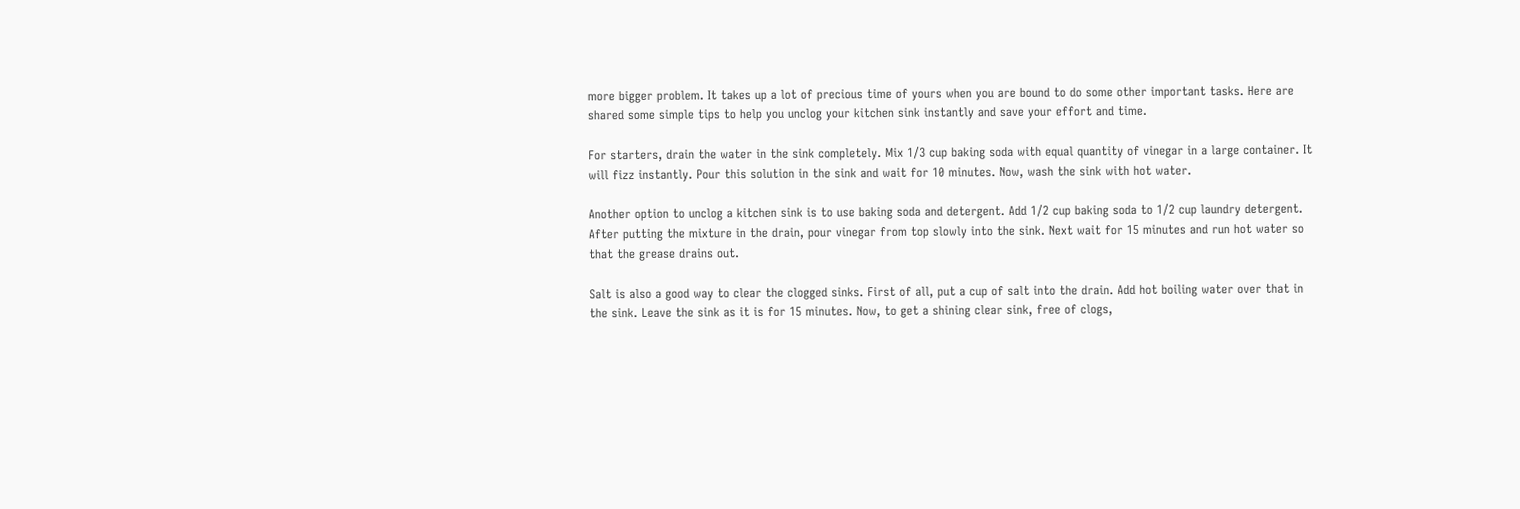more bigger problem. It takes up a lot of precious time of yours when you are bound to do some other important tasks. Here are shared some simple tips to help you unclog your kitchen sink instantly and save your effort and time.

For starters, drain the water in the sink completely. Mix 1/3 cup baking soda with equal quantity of vinegar in a large container. It will fizz instantly. Pour this solution in the sink and wait for 10 minutes. Now, wash the sink with hot water.

Another option to unclog a kitchen sink is to use baking soda and detergent. Add 1/2 cup baking soda to 1/2 cup laundry detergent. After putting the mixture in the drain, pour vinegar from top slowly into the sink. Next wait for 15 minutes and run hot water so that the grease drains out.

Salt is also a good way to clear the clogged sinks. First of all, put a cup of salt into the drain. Add hot boiling water over that in the sink. Leave the sink as it is for 15 minutes. Now, to get a shining clear sink, free of clogs,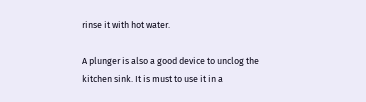rinse it with hot water.

A plunger is also a good device to unclog the kitchen sink. It is must to use it in a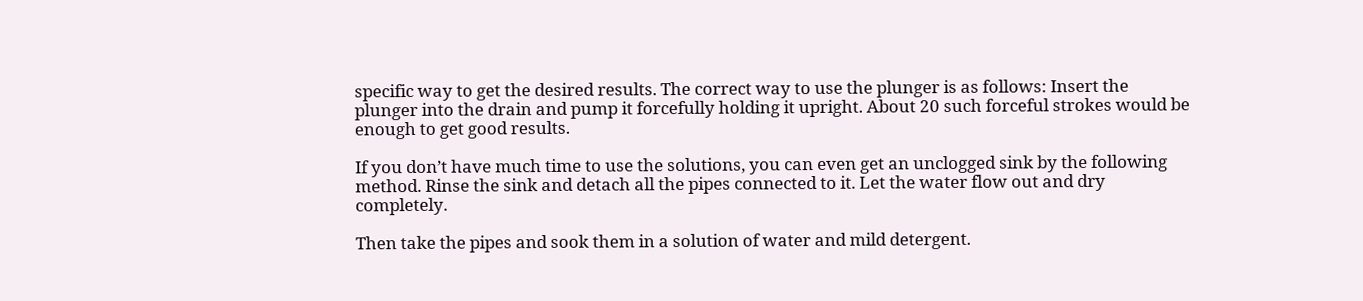specific way to get the desired results. The correct way to use the plunger is as follows: Insert the plunger into the drain and pump it forcefully holding it upright. About 20 such forceful strokes would be enough to get good results.

If you don’t have much time to use the solutions, you can even get an unclogged sink by the following method. Rinse the sink and detach all the pipes connected to it. Let the water flow out and dry completely.

Then take the pipes and sook them in a solution of water and mild detergent.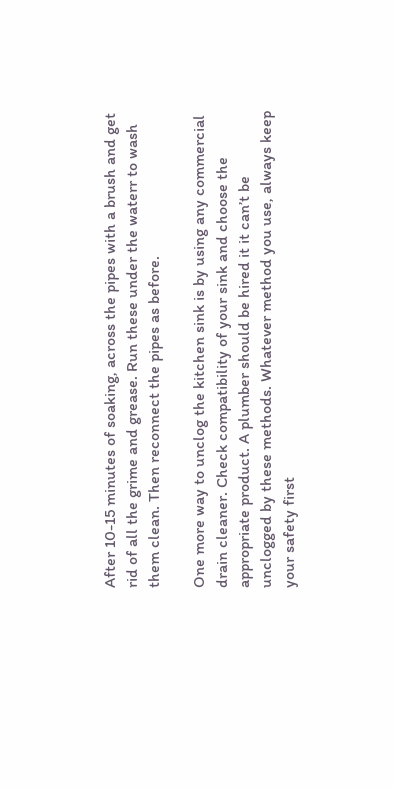After 10-15 minutes of soaking, across the pipes with a brush and get rid of all the grime and grease. Run these under the waterr to wash them clean. Then reconnect the pipes as before.

One more way to unclog the kitchen sink is by using any commercial drain cleaner. Check compatibility of your sink and choose the appropriate product. A plumber should be hired it it can’t be unclogged by these methods. Whatever method you use, always keep your safety first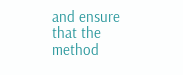and ensure that the method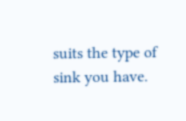suits the type of sink you have.